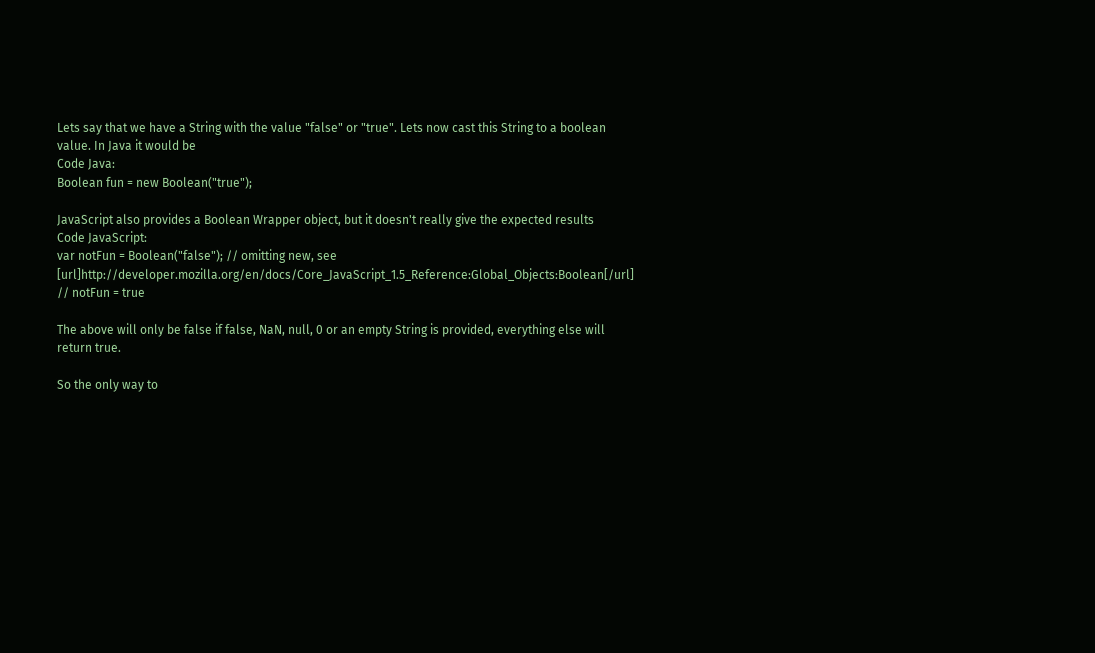Lets say that we have a String with the value "false" or "true". Lets now cast this String to a boolean value. In Java it would be
Code Java:
Boolean fun = new Boolean("true");

JavaScript also provides a Boolean Wrapper object, but it doesn't really give the expected results
Code JavaScript:
var notFun = Boolean("false"); // omitting new, see [url]http://developer.mozilla.org/en/docs/Core_JavaScript_1.5_Reference:Global_Objects:Boolean[/url]
// notFun = true

The above will only be false if false, NaN, null, 0 or an empty String is provided, everything else will return true.

So the only way to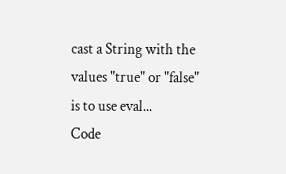cast a String with the values "true" or "false" is to use eval...
Code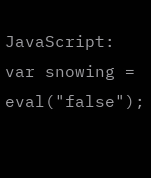JavaScript:
var snowing = eval("false");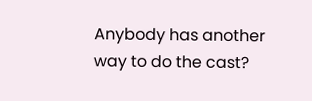Anybody has another way to do the cast?